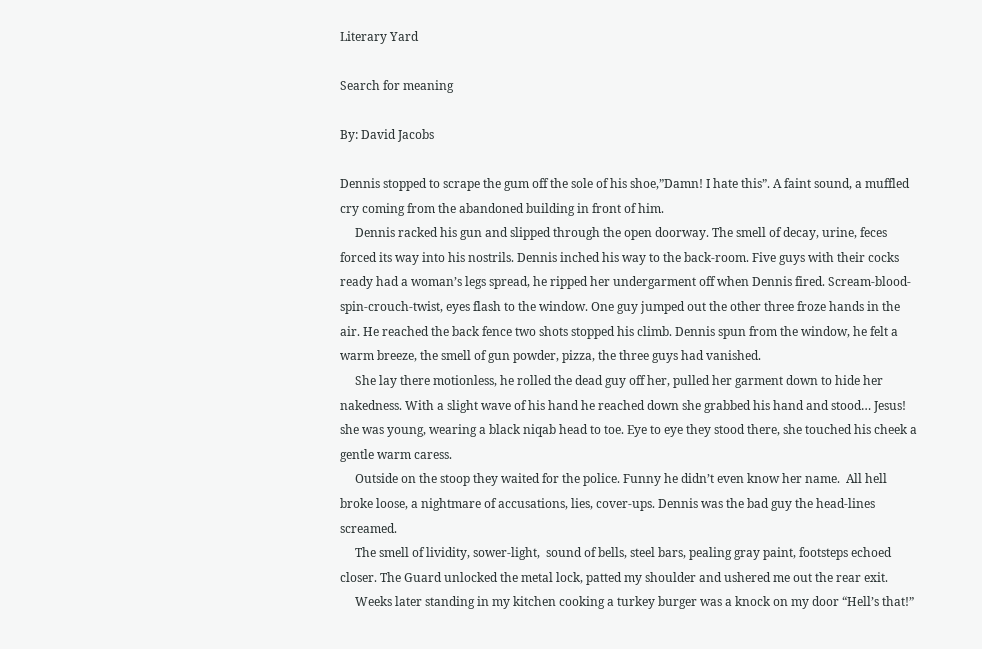Literary Yard

Search for meaning

By: David Jacobs

Dennis stopped to scrape the gum off the sole of his shoe,”Damn! I hate this”. A faint sound, a muffled cry coming from the abandoned building in front of him.
     Dennis racked his gun and slipped through the open doorway. The smell of decay, urine, feces forced its way into his nostrils. Dennis inched his way to the back-room. Five guys with their cocks ready had a woman’s legs spread, he ripped her undergarment off when Dennis fired. Scream-blood-spin-crouch-twist, eyes flash to the window. One guy jumped out the other three froze hands in the air. He reached the back fence two shots stopped his climb. Dennis spun from the window, he felt a warm breeze, the smell of gun powder, pizza, the three guys had vanished.
     She lay there motionless, he rolled the dead guy off her, pulled her garment down to hide her nakedness. With a slight wave of his hand he reached down she grabbed his hand and stood… Jesus! she was young, wearing a black niqab head to toe. Eye to eye they stood there, she touched his cheek a gentle warm caress.
     Outside on the stoop they waited for the police. Funny he didn’t even know her name.  All hell broke loose, a nightmare of accusations, lies, cover-ups. Dennis was the bad guy the head-lines screamed.
     The smell of lividity, sower-light,  sound of bells, steel bars, pealing gray paint, footsteps echoed closer. The Guard unlocked the metal lock, patted my shoulder and ushered me out the rear exit.
     Weeks later standing in my kitchen cooking a turkey burger was a knock on my door “Hell’s that!”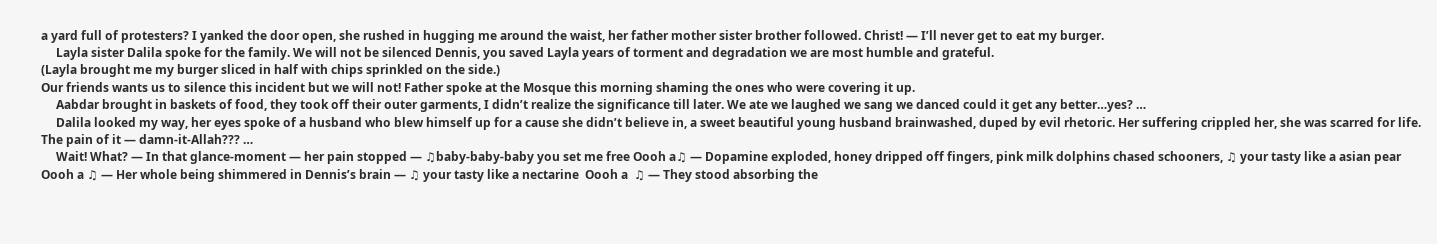a yard full of protesters? I yanked the door open, she rushed in hugging me around the waist, her father mother sister brother followed. Christ! — I’ll never get to eat my burger.
     Layla sister Dalila spoke for the family. We will not be silenced Dennis, you saved Layla years of torment and degradation we are most humble and grateful.
(Layla brought me my burger sliced in half with chips sprinkled on the side.)
Our friends wants us to silence this incident but we will not! Father spoke at the Mosque this morning shaming the ones who were covering it up.
     Aabdar brought in baskets of food, they took off their outer garments, I didn’t realize the significance till later. We ate we laughed we sang we danced could it get any better…yes? …
     Dalila looked my way, her eyes spoke of a husband who blew himself up for a cause she didn’t believe in, a sweet beautiful young husband brainwashed, duped by evil rhetoric. Her suffering crippled her, she was scarred for life. The pain of it — damn-it-Allah??? …
     Wait! What? — In that glance-moment — her pain stopped — ♫baby-baby-baby you set me free Oooh a♫ — Dopamine exploded, honey dripped off fingers, pink milk dolphins chased schooners, ♫ your tasty like a asian pear Oooh a ♫ — Her whole being shimmered in Dennis’s brain — ♫ your tasty like a nectarine  Oooh a  ♫ — They stood absorbing the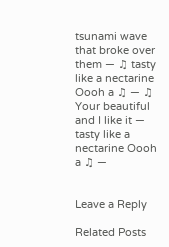tsunami wave that broke over them — ♫ tasty like a nectarine Oooh a ♫ — ♫ Your beautiful and I like it — tasty like a nectarine Oooh a ♫ —


Leave a Reply

Related Posts